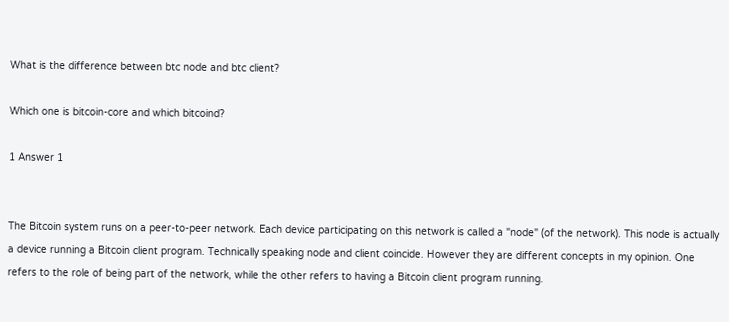What is the difference between btc node and btc client?

Which one is bitcoin-core and which bitcoind?

1 Answer 1


The Bitcoin system runs on a peer-to-peer network. Each device participating on this network is called a "node" (of the network). This node is actually a device running a Bitcoin client program. Technically speaking node and client coincide. However they are different concepts in my opinion. One refers to the role of being part of the network, while the other refers to having a Bitcoin client program running.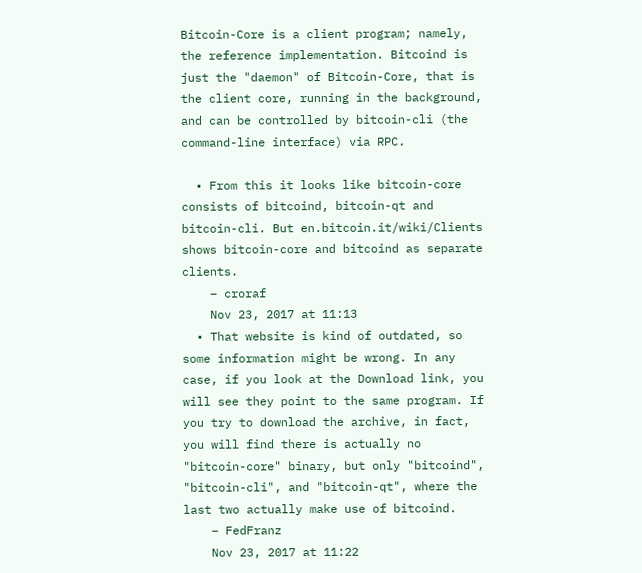Bitcoin-Core is a client program; namely, the reference implementation. Bitcoind is just the "daemon" of Bitcoin-Core, that is the client core, running in the background, and can be controlled by bitcoin-cli (the command-line interface) via RPC.

  • From this it looks like bitcoin-core consists of bitcoind, bitcoin-qt and bitcoin-cli. But en.bitcoin.it/wiki/Clients shows bitcoin-core and bitcoind as separate clients.
    – croraf
    Nov 23, 2017 at 11:13
  • That website is kind of outdated, so some information might be wrong. In any case, if you look at the Download link, you will see they point to the same program. If you try to download the archive, in fact, you will find there is actually no "bitcoin-core" binary, but only "bitcoind", "bitcoin-cli", and "bitcoin-qt", where the last two actually make use of bitcoind.
    – FedFranz
    Nov 23, 2017 at 11:22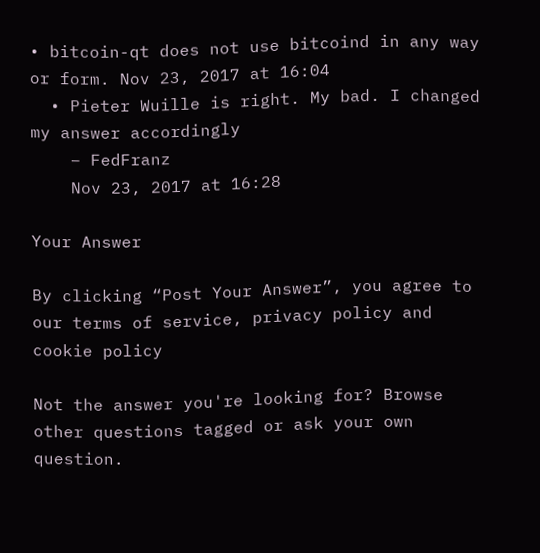• bitcoin-qt does not use bitcoind in any way or form. Nov 23, 2017 at 16:04
  • Pieter Wuille is right. My bad. I changed my answer accordingly
    – FedFranz
    Nov 23, 2017 at 16:28

Your Answer

By clicking “Post Your Answer”, you agree to our terms of service, privacy policy and cookie policy

Not the answer you're looking for? Browse other questions tagged or ask your own question.